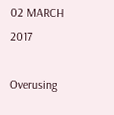02 MARCH 2017

Overusing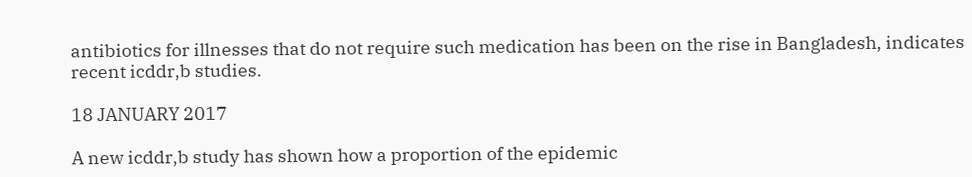antibiotics for illnesses that do not require such medication has been on the rise in Bangladesh, indicates recent icddr,b studies.

18 JANUARY 2017

A new icddr,b study has shown how a proportion of the epidemic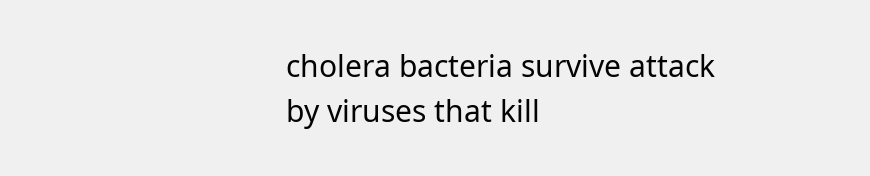cholera bacteria survive attack by viruses that kill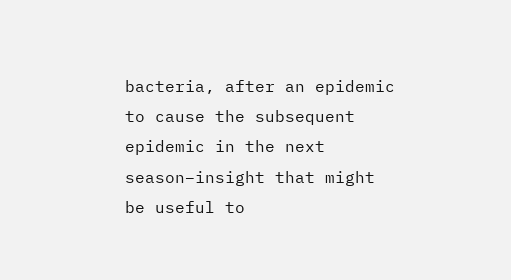bacteria, after an epidemic to cause the subsequent epidemic in the next season–insight that might be useful to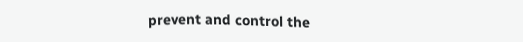prevent and control the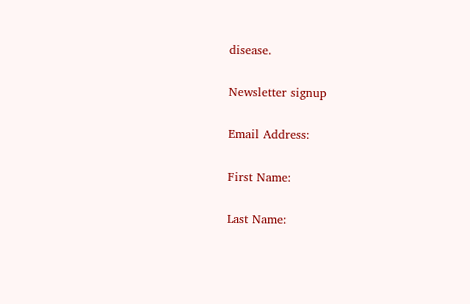disease.

Newsletter signup

Email Address:

First Name:

Last Name: